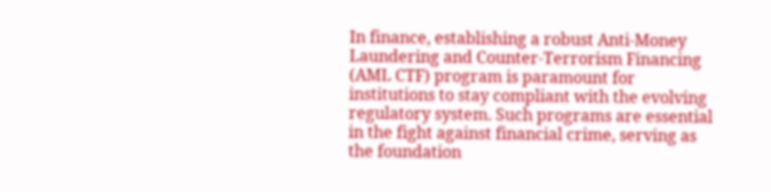In finance, establishing a robust Anti-Money Laundering and Counter-Terrorism Financing (AML CTF) program is paramount for institutions to stay compliant with the evolving regulatory system. Such programs are essential in the fight against financial crime, serving as the foundation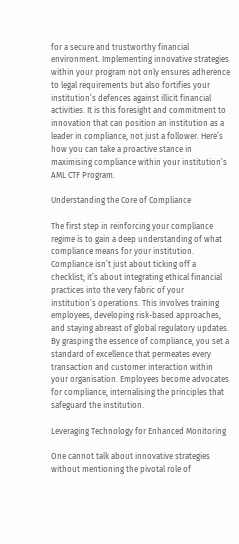for a secure and trustworthy financial environment. Implementing innovative strategies within your program not only ensures adherence to legal requirements but also fortifies your institution’s defences against illicit financial activities. It is this foresight and commitment to innovation that can position an institution as a leader in compliance, not just a follower. Here’s how you can take a proactive stance in maximising compliance within your institution’s AML CTF Program.

Understanding the Core of Compliance

The first step in reinforcing your compliance regime is to gain a deep understanding of what compliance means for your institution. Compliance isn’t just about ticking off a checklist; it’s about integrating ethical financial practices into the very fabric of your institution’s operations. This involves training employees, developing risk-based approaches, and staying abreast of global regulatory updates. By grasping the essence of compliance, you set a standard of excellence that permeates every transaction and customer interaction within your organisation. Employees become advocates for compliance, internalising the principles that safeguard the institution.

Leveraging Technology for Enhanced Monitoring

One cannot talk about innovative strategies without mentioning the pivotal role of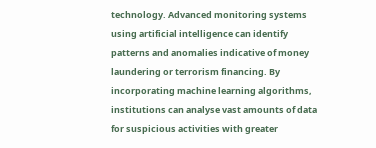technology. Advanced monitoring systems using artificial intelligence can identify patterns and anomalies indicative of money laundering or terrorism financing. By incorporating machine learning algorithms, institutions can analyse vast amounts of data for suspicious activities with greater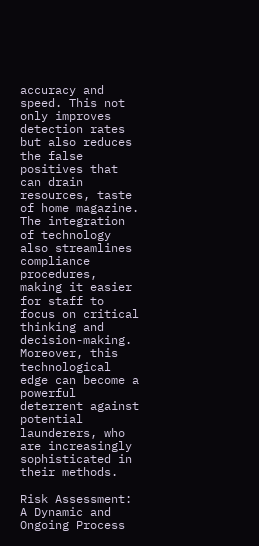accuracy and speed. This not only improves detection rates but also reduces the false positives that can drain resources, taste of home magazine. The integration of technology also streamlines compliance procedures, making it easier for staff to focus on critical thinking and decision-making. Moreover, this technological edge can become a powerful deterrent against potential launderers, who are increasingly sophisticated in their methods.

Risk Assessment: A Dynamic and Ongoing Process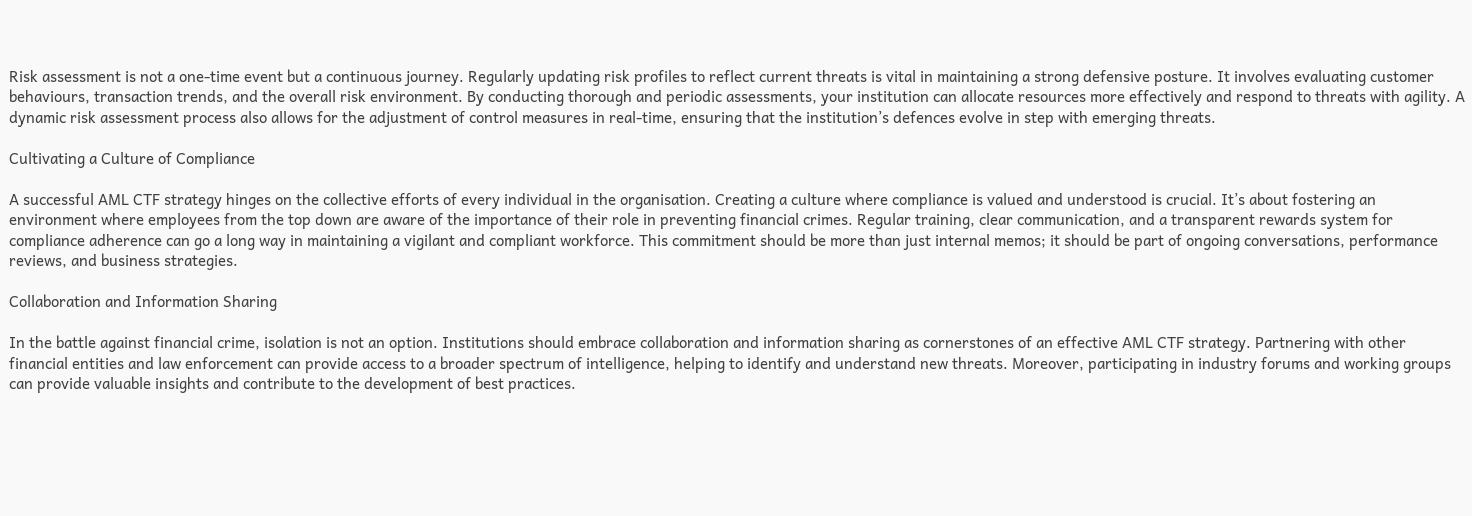Risk assessment is not a one-time event but a continuous journey. Regularly updating risk profiles to reflect current threats is vital in maintaining a strong defensive posture. It involves evaluating customer behaviours, transaction trends, and the overall risk environment. By conducting thorough and periodic assessments, your institution can allocate resources more effectively and respond to threats with agility. A dynamic risk assessment process also allows for the adjustment of control measures in real-time, ensuring that the institution’s defences evolve in step with emerging threats.

Cultivating a Culture of Compliance

A successful AML CTF strategy hinges on the collective efforts of every individual in the organisation. Creating a culture where compliance is valued and understood is crucial. It’s about fostering an environment where employees from the top down are aware of the importance of their role in preventing financial crimes. Regular training, clear communication, and a transparent rewards system for compliance adherence can go a long way in maintaining a vigilant and compliant workforce. This commitment should be more than just internal memos; it should be part of ongoing conversations, performance reviews, and business strategies.

Collaboration and Information Sharing

In the battle against financial crime, isolation is not an option. Institutions should embrace collaboration and information sharing as cornerstones of an effective AML CTF strategy. Partnering with other financial entities and law enforcement can provide access to a broader spectrum of intelligence, helping to identify and understand new threats. Moreover, participating in industry forums and working groups can provide valuable insights and contribute to the development of best practices.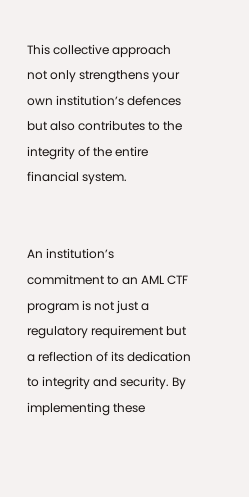This collective approach not only strengthens your own institution’s defences but also contributes to the integrity of the entire financial system.


An institution’s commitment to an AML CTF program is not just a regulatory requirement but a reflection of its dedication to integrity and security. By implementing these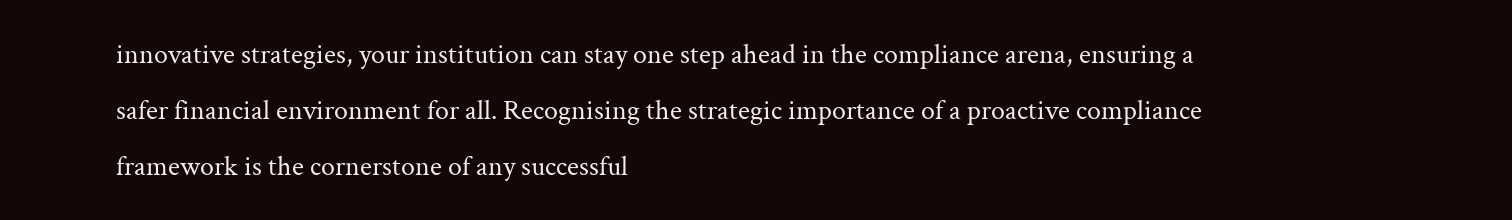innovative strategies, your institution can stay one step ahead in the compliance arena, ensuring a safer financial environment for all. Recognising the strategic importance of a proactive compliance framework is the cornerstone of any successful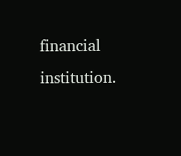financial institution.